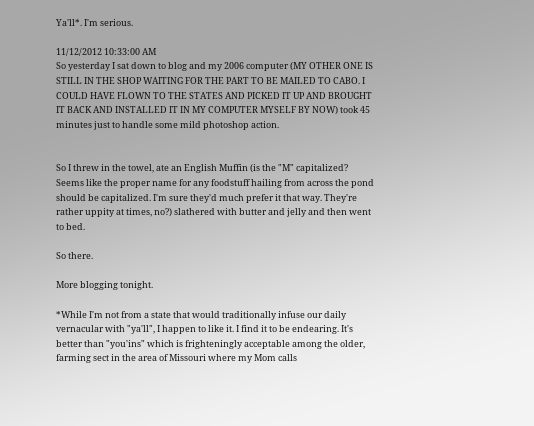Ya'll*. I'm serious.

11/12/2012 10:33:00 AM
So yesterday I sat down to blog and my 2006 computer (MY OTHER ONE IS STILL IN THE SHOP WAITING FOR THE PART TO BE MAILED TO CABO. I COULD HAVE FLOWN TO THE STATES AND PICKED IT UP AND BROUGHT IT BACK AND INSTALLED IT IN MY COMPUTER MYSELF BY NOW) took 45 minutes just to handle some mild photoshop action.


So I threw in the towel, ate an English Muffin (is the "M" capitalized? Seems like the proper name for any foodstuff hailing from across the pond should be capitalized. I'm sure they'd much prefer it that way. They're rather uppity at times, no?) slathered with butter and jelly and then went to bed.

So there.

More blogging tonight.

*While I'm not from a state that would traditionally infuse our daily vernacular with "ya'll", I happen to like it. I find it to be endearing. It's better than "you'ins" which is frighteningly acceptable among the older, farming sect in the area of Missouri where my Mom calls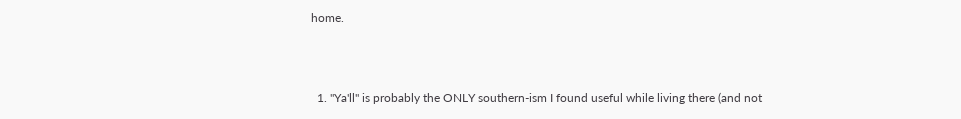home.



  1. "Ya'll" is probably the ONLY southern-ism I found useful while living there (and not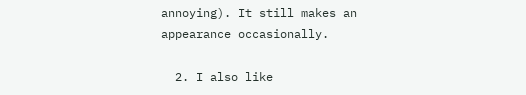annoying). It still makes an appearance occasionally.

  2. I also like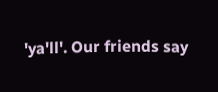'ya'll'. Our friends say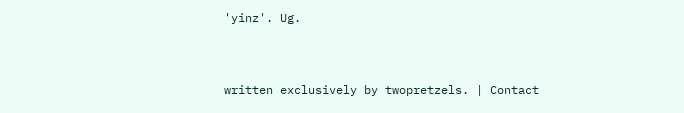'yinz'. Ug.


written exclusively by twopretzels. | Contact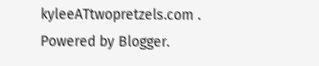kyleeATtwopretzels.com . Powered by Blogger.